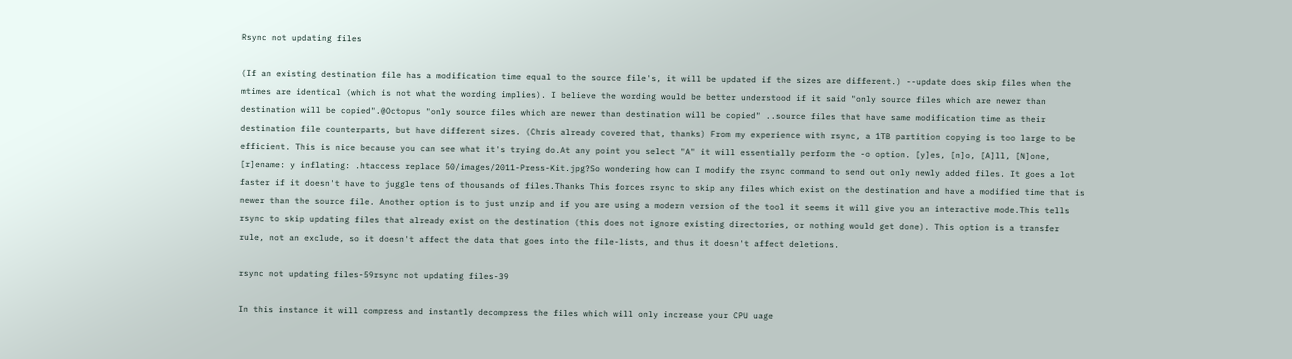Rsync not updating files

(If an existing destination file has a modification time equal to the source file's, it will be updated if the sizes are different.) --update does skip files when the mtimes are identical (which is not what the wording implies). I believe the wording would be better understood if it said "only source files which are newer than destination will be copied".@Octopus "only source files which are newer than destination will be copied" ..source files that have same modification time as their destination file counterparts, but have different sizes. (Chris already covered that, thanks) From my experience with rsync, a 1TB partition copying is too large to be efficient. This is nice because you can see what it's trying do.At any point you select "A" it will essentially perform the -o option. [y]es, [n]o, [A]ll, [N]one, [r]ename: y inflating: .htaccess replace 50/images/2011-Press-Kit.jpg?So wondering how can I modify the rsync command to send out only newly added files. It goes a lot faster if it doesn't have to juggle tens of thousands of files.Thanks This forces rsync to skip any files which exist on the destination and have a modified time that is newer than the source file. Another option is to just unzip and if you are using a modern version of the tool it seems it will give you an interactive mode.This tells rsync to skip updating files that already exist on the destination (this does not ignore existing directories, or nothing would get done). This option is a transfer rule, not an exclude, so it doesn't affect the data that goes into the file-lists, and thus it doesn't affect deletions.

rsync not updating files-59rsync not updating files-39

In this instance it will compress and instantly decompress the files which will only increase your CPU uage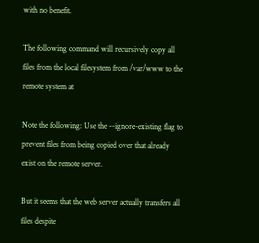with no benefit.

The following command will recursively copy all files from the local filesystem from /var/www to the remote system at

Note the following: Use the --ignore-existing flag to prevent files from being copied over that already exist on the remote server.

But it seems that the web server actually transfers all files despite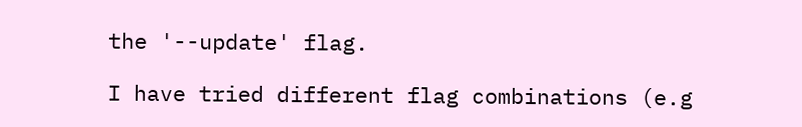the '--update' flag.

I have tried different flag combinations (e.g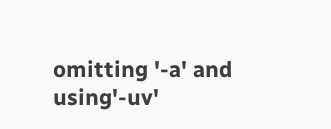omitting '-a' and using'-uv'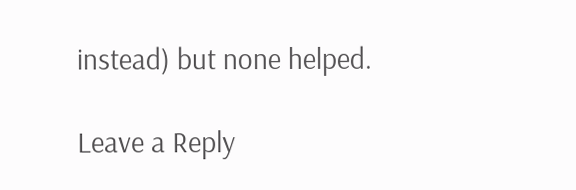instead) but none helped.

Leave a Reply